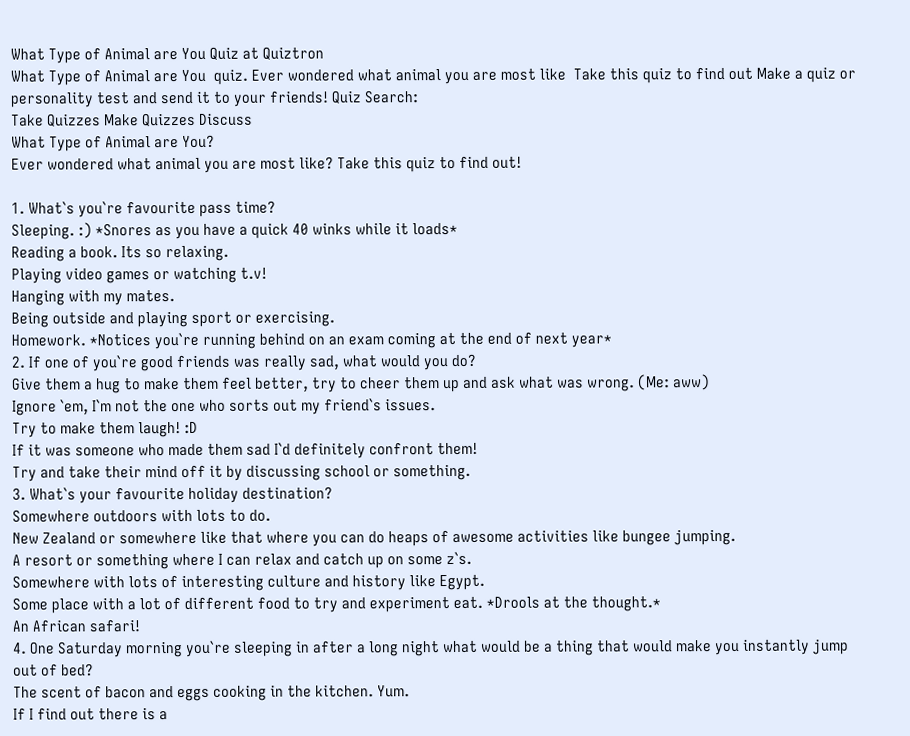What Type of Animal are You Quiz at Quiztron
What Type of Animal are You  quiz. Ever wondered what animal you are most like  Take this quiz to find out Make a quiz or personality test and send it to your friends! Quiz Search:
Take Quizzes Make Quizzes Discuss
What Type of Animal are You?
Ever wondered what animal you are most like? Take this quiz to find out!

1. What`s you`re favourite pass time?
Sleeping. :) *Snores as you have a quick 40 winks while it loads*
Reading a book. Its so relaxing.
Playing video games or watching t.v!
Hanging with my mates.
Being outside and playing sport or exercising.
Homework. *Notices you`re running behind on an exam coming at the end of next year*
2. If one of you`re good friends was really sad, what would you do?
Give them a hug to make them feel better, try to cheer them up and ask what was wrong. (Me: aww)
Ignore `em, I`m not the one who sorts out my friend`s issues.
Try to make them laugh! :D
If it was someone who made them sad I`d definitely confront them!
Try and take their mind off it by discussing school or something.
3. What`s your favourite holiday destination?
Somewhere outdoors with lots to do.
New Zealand or somewhere like that where you can do heaps of awesome activities like bungee jumping.
A resort or something where I can relax and catch up on some z`s.
Somewhere with lots of interesting culture and history like Egypt.
Some place with a lot of different food to try and experiment eat. *Drools at the thought.*
An African safari!
4. One Saturday morning you`re sleeping in after a long night what would be a thing that would make you instantly jump out of bed?
The scent of bacon and eggs cooking in the kitchen. Yum.
If I find out there is a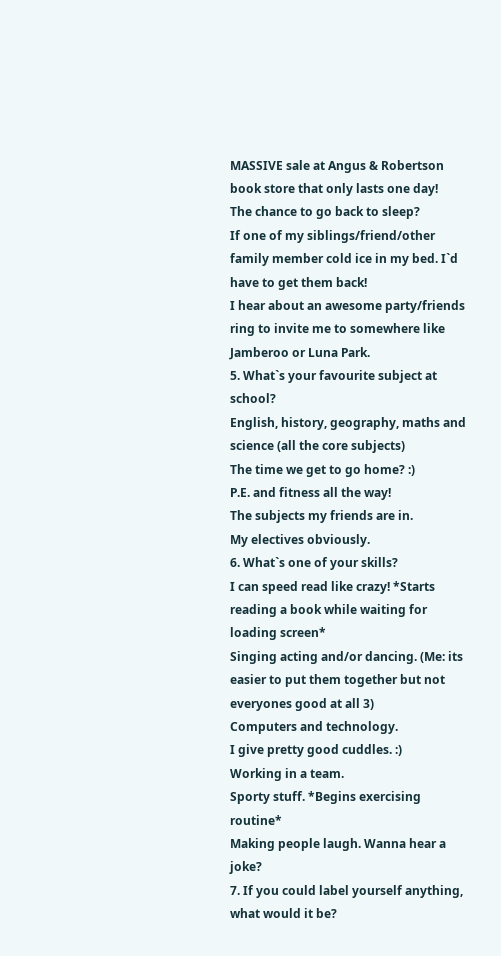MASSIVE sale at Angus & Robertson book store that only lasts one day!
The chance to go back to sleep?
If one of my siblings/friend/other family member cold ice in my bed. I`d have to get them back!
I hear about an awesome party/friends ring to invite me to somewhere like Jamberoo or Luna Park.
5. What`s your favourite subject at school?
English, history, geography, maths and science (all the core subjects)
The time we get to go home? :)
P.E. and fitness all the way!
The subjects my friends are in.
My electives obviously.
6. What`s one of your skills?
I can speed read like crazy! *Starts reading a book while waiting for loading screen*
Singing acting and/or dancing. (Me: its easier to put them together but not everyones good at all 3)
Computers and technology.
I give pretty good cuddles. :)
Working in a team.
Sporty stuff. *Begins exercising routine*
Making people laugh. Wanna hear a joke?
7. If you could label yourself anything, what would it be?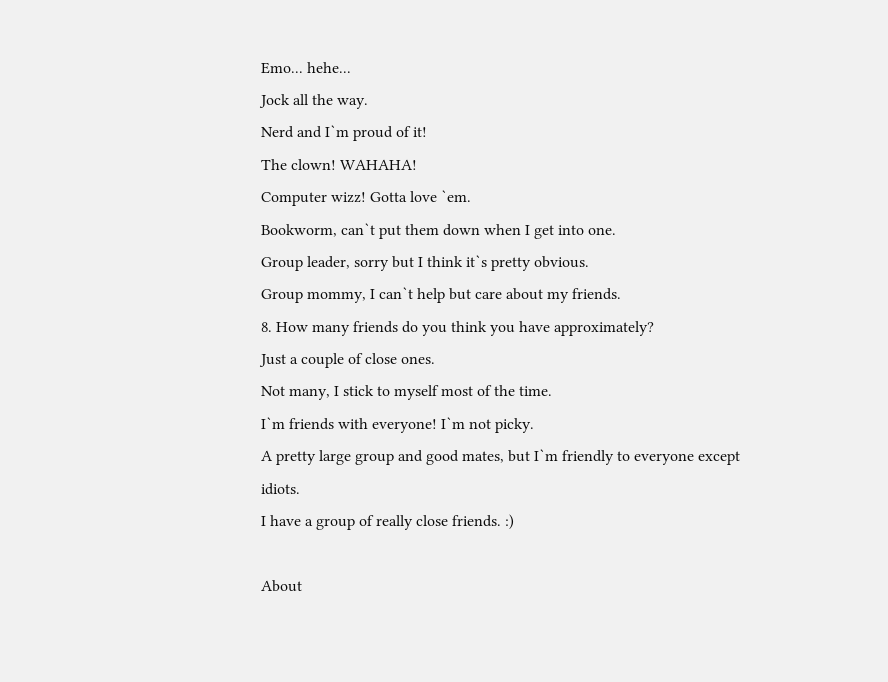Emo... hehe...
Jock all the way.
Nerd and I`m proud of it!
The clown! WAHAHA!
Computer wizz! Gotta love `em.
Bookworm, can`t put them down when I get into one.
Group leader, sorry but I think it`s pretty obvious.
Group mommy, I can`t help but care about my friends.
8. How many friends do you think you have approximately?
Just a couple of close ones.
Not many, I stick to myself most of the time.
I`m friends with everyone! I`m not picky.
A pretty large group and good mates, but I`m friendly to everyone except idiots.
I have a group of really close friends. :)

About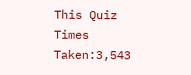This Quiz
Times Taken:3,543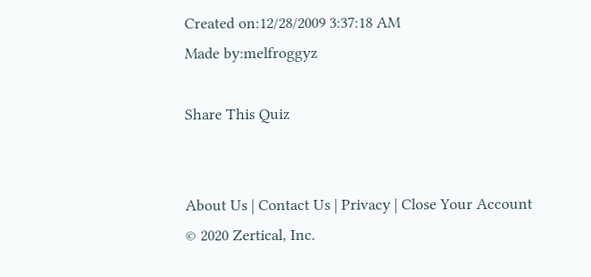Created on:12/28/2009 3:37:18 AM
Made by:melfroggyz

Share This Quiz


About Us | Contact Us | Privacy | Close Your Account
© 2020 Zertical, Inc.